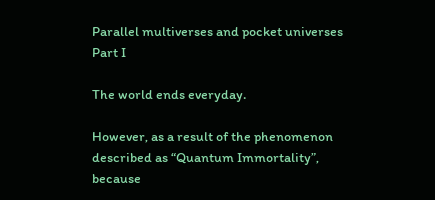Parallel multiverses and pocket universes Part I

The world ends everyday.

However, as a result of the phenomenon described as “Quantum Immortality”, because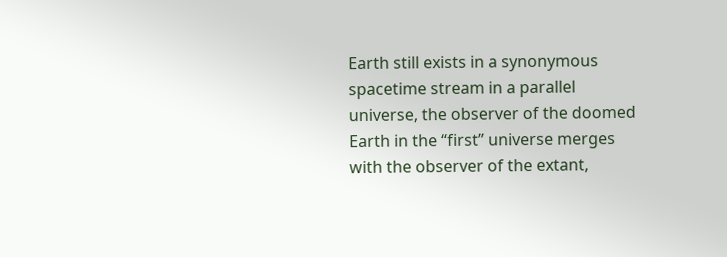Earth still exists in a synonymous spacetime stream in a parallel universe, the observer of the doomed Earth in the “first” universe merges with the observer of the extant,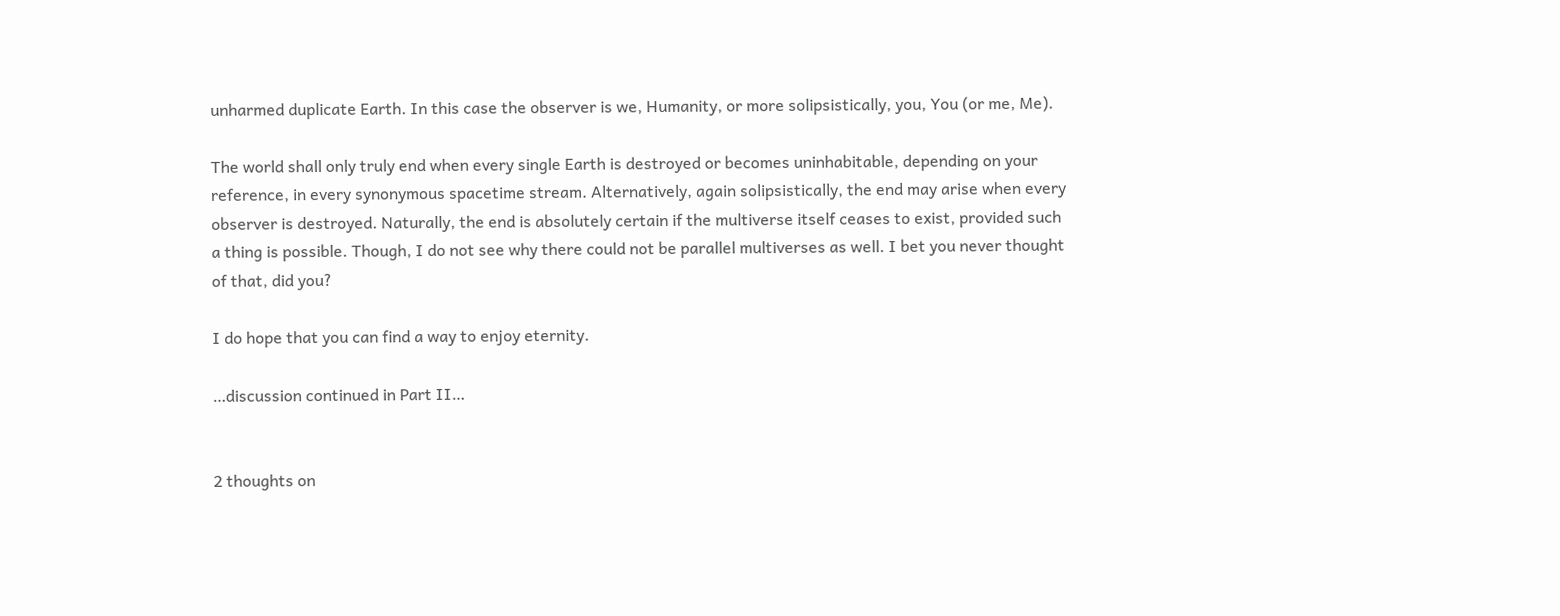unharmed duplicate Earth. In this case the observer is we, Humanity, or more solipsistically, you, You (or me, Me).

The world shall only truly end when every single Earth is destroyed or becomes uninhabitable, depending on your reference, in every synonymous spacetime stream. Alternatively, again solipsistically, the end may arise when every observer is destroyed. Naturally, the end is absolutely certain if the multiverse itself ceases to exist, provided such a thing is possible. Though, I do not see why there could not be parallel multiverses as well. I bet you never thought of that, did you?

I do hope that you can find a way to enjoy eternity.

…discussion continued in Part II…


2 thoughts on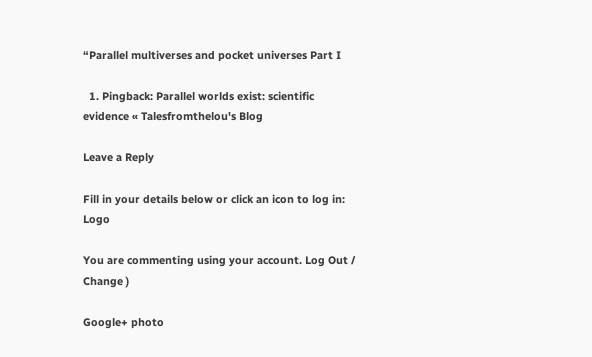“Parallel multiverses and pocket universes Part I

  1. Pingback: Parallel worlds exist: scientific evidence « Talesfromthelou's Blog

Leave a Reply

Fill in your details below or click an icon to log in: Logo

You are commenting using your account. Log Out /  Change )

Google+ photo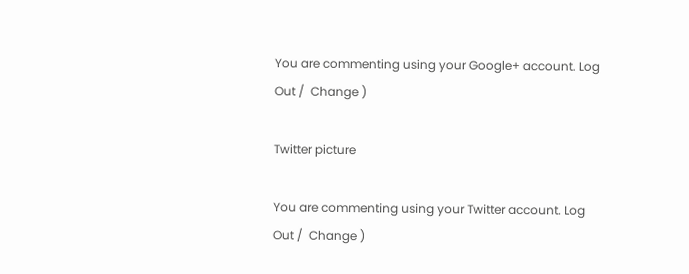You are commenting using your Google+ account. Log Out /  Change )

Twitter picture

You are commenting using your Twitter account. Log Out /  Change )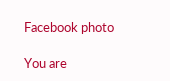Facebook photo

You are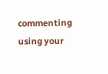commenting using your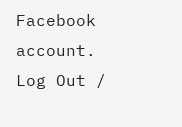Facebook account. Log Out /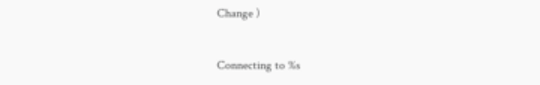Change )


Connecting to %s